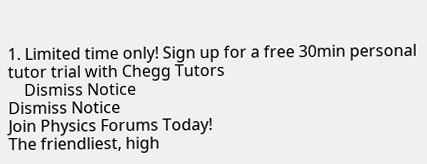1. Limited time only! Sign up for a free 30min personal tutor trial with Chegg Tutors
    Dismiss Notice
Dismiss Notice
Join Physics Forums Today!
The friendliest, high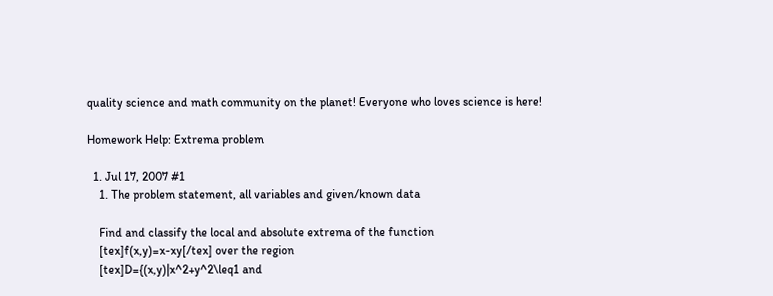quality science and math community on the planet! Everyone who loves science is here!

Homework Help: Extrema problem

  1. Jul 17, 2007 #1
    1. The problem statement, all variables and given/known data

    Find and classify the local and absolute extrema of the function
    [tex]f(x,y)=x-xy[/tex] over the region
    [tex]D={(x,y)|x^2+y^2\leq1 and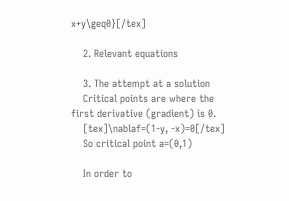x+y\geq0}[/tex]

    2. Relevant equations

    3. The attempt at a solution
    Critical points are where the first derivative (gradient) is 0.
    [tex]\nablaf=(1-y, -x)=0[/tex]
    So critical point a=(0,1)

    In order to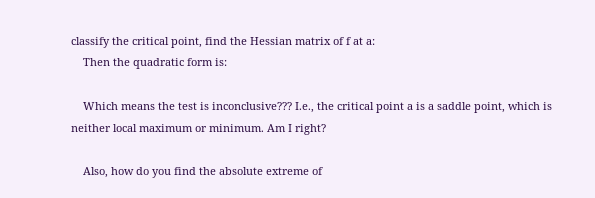classify the critical point, find the Hessian matrix of f at a:
    Then the quadratic form is:

    Which means the test is inconclusive??? I.e., the critical point a is a saddle point, which is neither local maximum or minimum. Am I right?

    Also, how do you find the absolute extreme of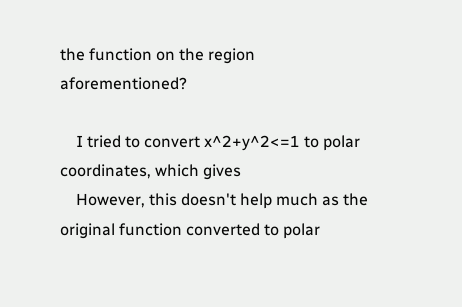the function on the region aforementioned?

    I tried to convert x^2+y^2<=1 to polar coordinates, which gives
    However, this doesn't help much as the original function converted to polar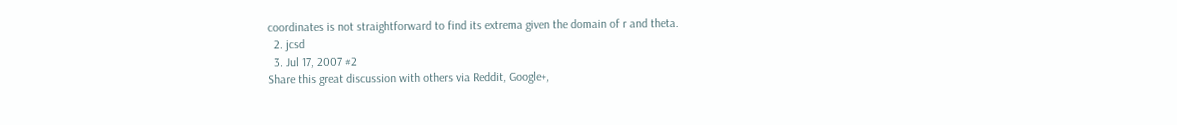coordinates is not straightforward to find its extrema given the domain of r and theta.
  2. jcsd
  3. Jul 17, 2007 #2
Share this great discussion with others via Reddit, Google+,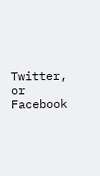Twitter, or Facebook